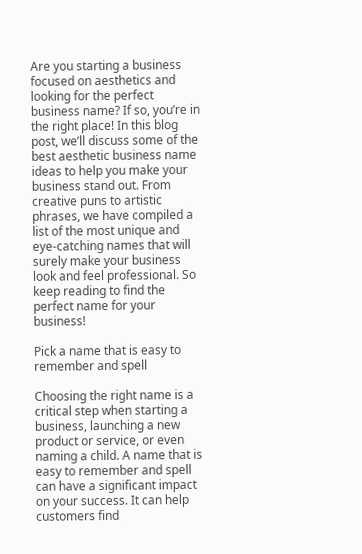Are you starting a business focused on aesthetics and looking for the perfect business name? If so, you’re in the right place! In this blog post, we’ll discuss some of the best aesthetic business name ideas to help you make your business stand out. From creative puns to artistic phrases, we have compiled a list of the most unique and eye-catching names that will surely make your business look and feel professional. So keep reading to find the perfect name for your business!

Pick a name that is easy to remember and spell

Choosing the right name is a critical step when starting a business, launching a new product or service, or even naming a child. A name that is easy to remember and spell can have a significant impact on your success. It can help customers find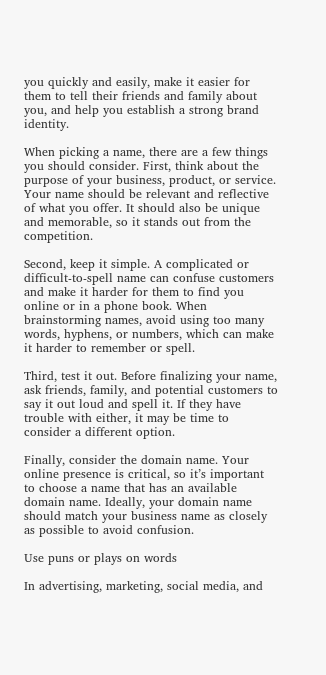you quickly and easily, make it easier for them to tell their friends and family about you, and help you establish a strong brand identity.

When picking a name, there are a few things you should consider. First, think about the purpose of your business, product, or service. Your name should be relevant and reflective of what you offer. It should also be unique and memorable, so it stands out from the competition.

Second, keep it simple. A complicated or difficult-to-spell name can confuse customers and make it harder for them to find you online or in a phone book. When brainstorming names, avoid using too many words, hyphens, or numbers, which can make it harder to remember or spell.

Third, test it out. Before finalizing your name, ask friends, family, and potential customers to say it out loud and spell it. If they have trouble with either, it may be time to consider a different option.

Finally, consider the domain name. Your online presence is critical, so it’s important to choose a name that has an available domain name. Ideally, your domain name should match your business name as closely as possible to avoid confusion.

Use puns or plays on words

In advertising, marketing, social media, and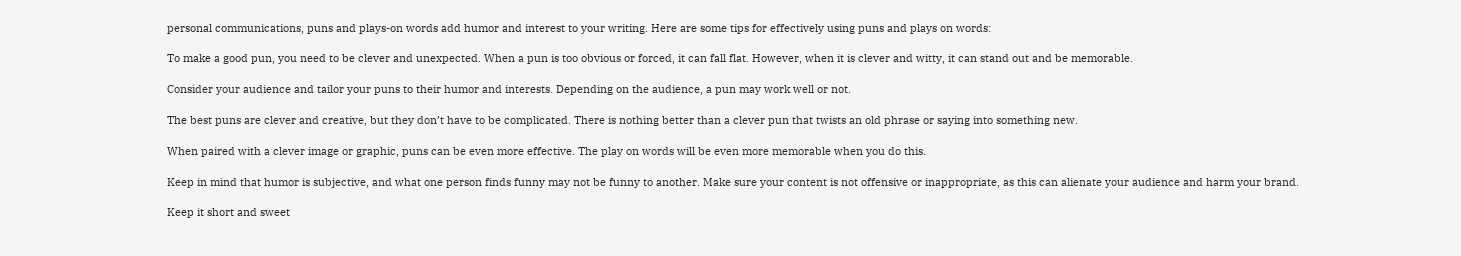personal communications, puns and plays-on words add humor and interest to your writing. Here are some tips for effectively using puns and plays on words:

To make a good pun, you need to be clever and unexpected. When a pun is too obvious or forced, it can fall flat. However, when it is clever and witty, it can stand out and be memorable.

Consider your audience and tailor your puns to their humor and interests. Depending on the audience, a pun may work well or not.

The best puns are clever and creative, but they don’t have to be complicated. There is nothing better than a clever pun that twists an old phrase or saying into something new.

When paired with a clever image or graphic, puns can be even more effective. The play on words will be even more memorable when you do this.

Keep in mind that humor is subjective, and what one person finds funny may not be funny to another. Make sure your content is not offensive or inappropriate, as this can alienate your audience and harm your brand.

Keep it short and sweet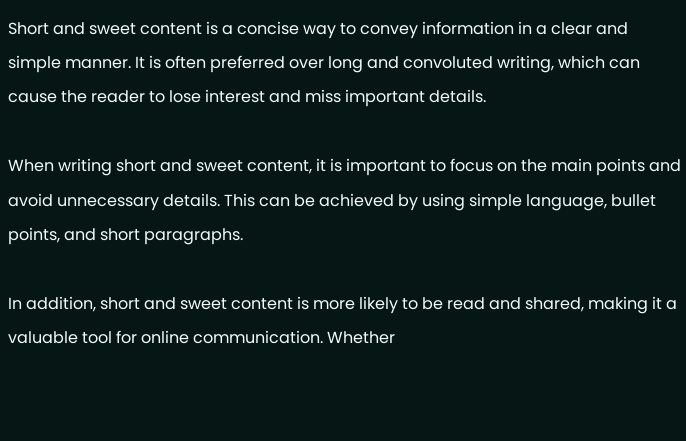Short and sweet content is a concise way to convey information in a clear and simple manner. It is often preferred over long and convoluted writing, which can cause the reader to lose interest and miss important details.

When writing short and sweet content, it is important to focus on the main points and avoid unnecessary details. This can be achieved by using simple language, bullet points, and short paragraphs.

In addition, short and sweet content is more likely to be read and shared, making it a valuable tool for online communication. Whether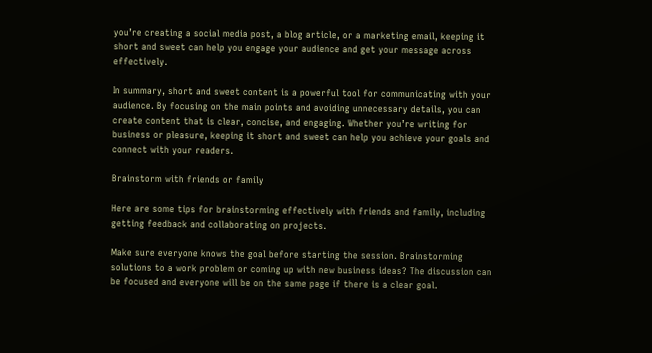you’re creating a social media post, a blog article, or a marketing email, keeping it short and sweet can help you engage your audience and get your message across effectively.

In summary, short and sweet content is a powerful tool for communicating with your audience. By focusing on the main points and avoiding unnecessary details, you can create content that is clear, concise, and engaging. Whether you’re writing for business or pleasure, keeping it short and sweet can help you achieve your goals and connect with your readers.

Brainstorm with friends or family

Here are some tips for brainstorming effectively with friends and family, including getting feedback and collaborating on projects.

Make sure everyone knows the goal before starting the session. Brainstorming solutions to a work problem or coming up with new business ideas? The discussion can be focused and everyone will be on the same page if there is a clear goal.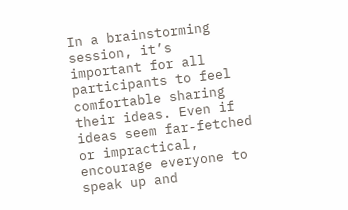In a brainstorming session, it’s important for all participants to feel comfortable sharing their ideas. Even if ideas seem far-fetched or impractical, encourage everyone to speak up and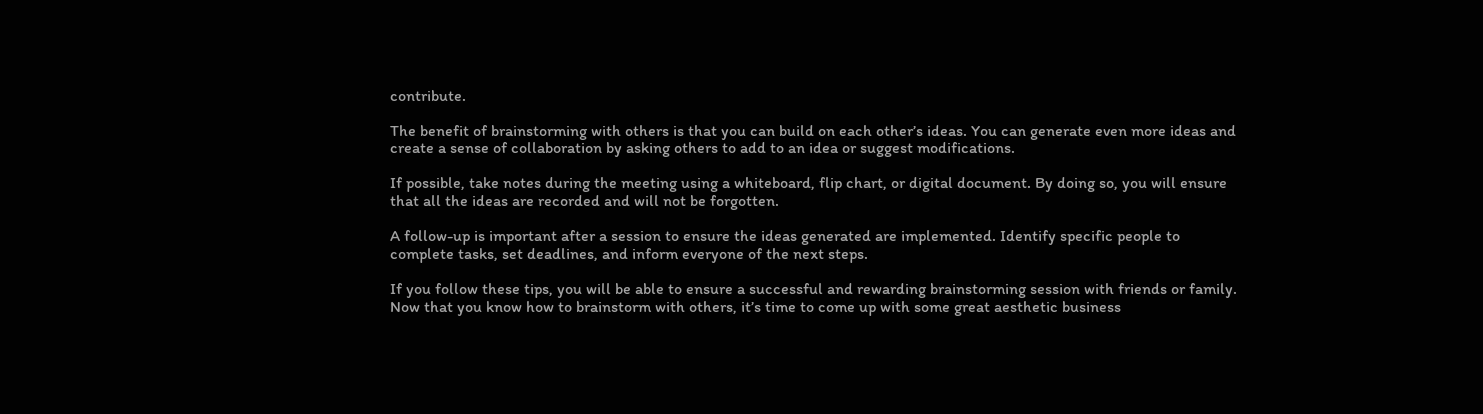contribute.

The benefit of brainstorming with others is that you can build on each other’s ideas. You can generate even more ideas and create a sense of collaboration by asking others to add to an idea or suggest modifications.

If possible, take notes during the meeting using a whiteboard, flip chart, or digital document. By doing so, you will ensure that all the ideas are recorded and will not be forgotten.

A follow-up is important after a session to ensure the ideas generated are implemented. Identify specific people to complete tasks, set deadlines, and inform everyone of the next steps.

If you follow these tips, you will be able to ensure a successful and rewarding brainstorming session with friends or family. Now that you know how to brainstorm with others, it’s time to come up with some great aesthetic business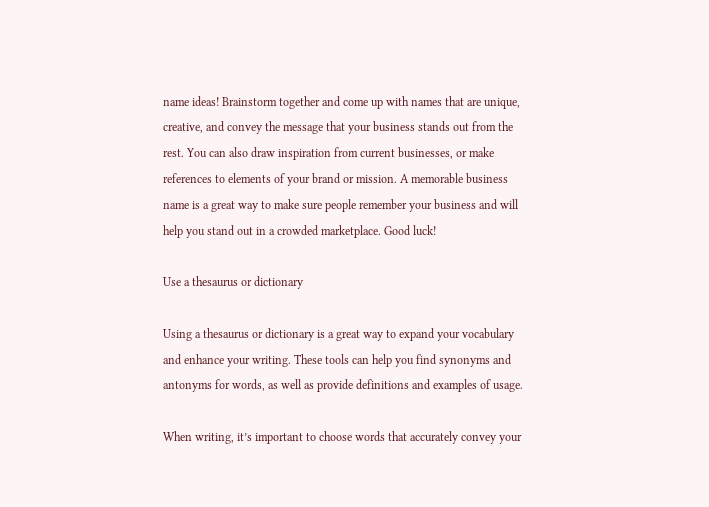name ideas! Brainstorm together and come up with names that are unique, creative, and convey the message that your business stands out from the rest. You can also draw inspiration from current businesses, or make references to elements of your brand or mission. A memorable business name is a great way to make sure people remember your business and will help you stand out in a crowded marketplace. Good luck!

Use a thesaurus or dictionary

Using a thesaurus or dictionary is a great way to expand your vocabulary and enhance your writing. These tools can help you find synonyms and antonyms for words, as well as provide definitions and examples of usage.

When writing, it’s important to choose words that accurately convey your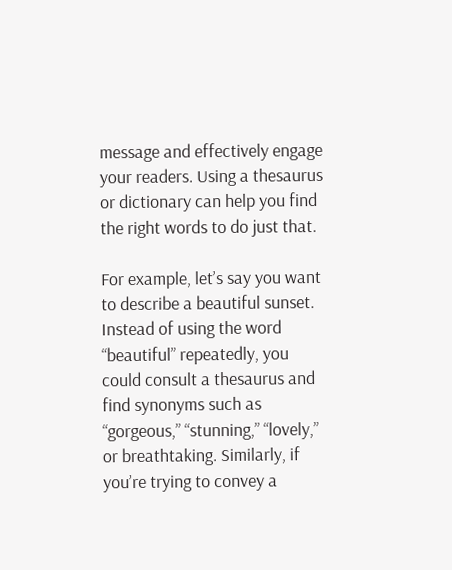message and effectively engage your readers. Using a thesaurus or dictionary can help you find the right words to do just that.

For example, let’s say you want to describe a beautiful sunset. Instead of using the word “beautiful” repeatedly, you could consult a thesaurus and find synonyms such as “gorgeous,” “stunning,” “lovely,” or breathtaking. Similarly, if you’re trying to convey a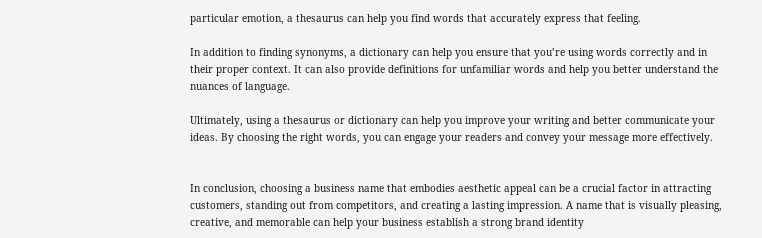particular emotion, a thesaurus can help you find words that accurately express that feeling.

In addition to finding synonyms, a dictionary can help you ensure that you’re using words correctly and in their proper context. It can also provide definitions for unfamiliar words and help you better understand the nuances of language.

Ultimately, using a thesaurus or dictionary can help you improve your writing and better communicate your ideas. By choosing the right words, you can engage your readers and convey your message more effectively.


In conclusion, choosing a business name that embodies aesthetic appeal can be a crucial factor in attracting customers, standing out from competitors, and creating a lasting impression. A name that is visually pleasing, creative, and memorable can help your business establish a strong brand identity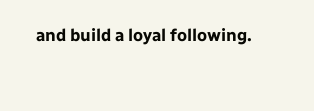and build a loyal following.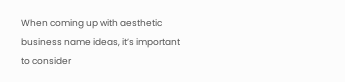When coming up with aesthetic business name ideas, it’s important to consider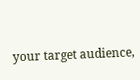your target audience,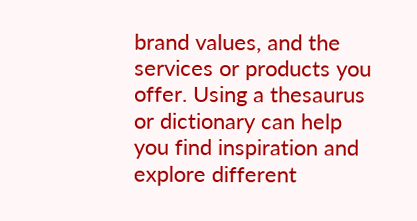brand values, and the services or products you offer. Using a thesaurus or dictionary can help you find inspiration and explore different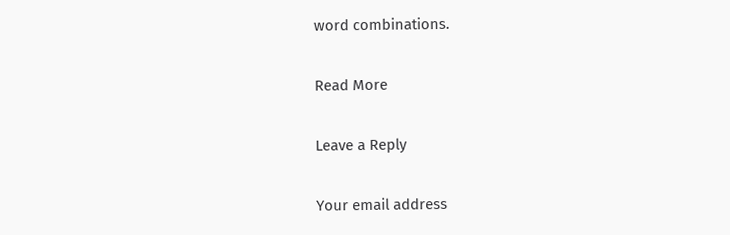word combinations.

Read More

Leave a Reply

Your email address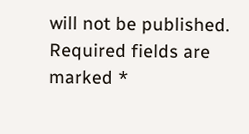will not be published. Required fields are marked *